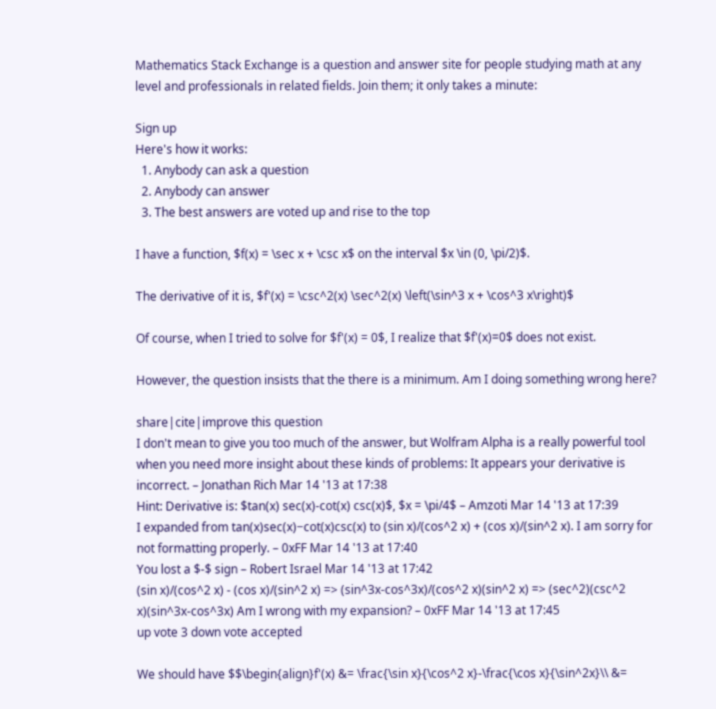Mathematics Stack Exchange is a question and answer site for people studying math at any level and professionals in related fields. Join them; it only takes a minute:

Sign up
Here's how it works:
  1. Anybody can ask a question
  2. Anybody can answer
  3. The best answers are voted up and rise to the top

I have a function, $f(x) = \sec x + \csc x$ on the interval $x \in (0, \pi/2)$.

The derivative of it is, $f'(x) = \csc^2(x) \sec^2(x) \left(\sin^3 x + \cos^3 x\right)$

Of course, when I tried to solve for $f'(x) = 0$, I realize that $f'(x)=0$ does not exist.

However, the question insists that the there is a minimum. Am I doing something wrong here?

share|cite|improve this question
I don't mean to give you too much of the answer, but Wolfram Alpha is a really powerful tool when you need more insight about these kinds of problems: It appears your derivative is incorrect. – Jonathan Rich Mar 14 '13 at 17:38
Hint: Derivative is: $tan(x) sec(x)-cot(x) csc(x)$, $x = \pi/4$ – Amzoti Mar 14 '13 at 17:39
I expanded from tan(x)sec(x)−cot(x)csc(x) to (sin x)/(cos^2 x) + (cos x)/(sin^2 x). I am sorry for not formatting properly. – 0xFF Mar 14 '13 at 17:40
You lost a $-$ sign – Robert Israel Mar 14 '13 at 17:42
(sin x)/(cos^2 x) - (cos x)/(sin^2 x) => (sin^3x-cos^3x)/(cos^2 x)(sin^2 x) => (sec^2)(csc^2 x)(sin^3x-cos^3x) Am I wrong with my expansion? – 0xFF Mar 14 '13 at 17:45
up vote 3 down vote accepted

We should have $$\begin{align}f'(x) &= \frac{\sin x}{\cos^2 x}-\frac{\cos x}{\sin^2x}\\ &=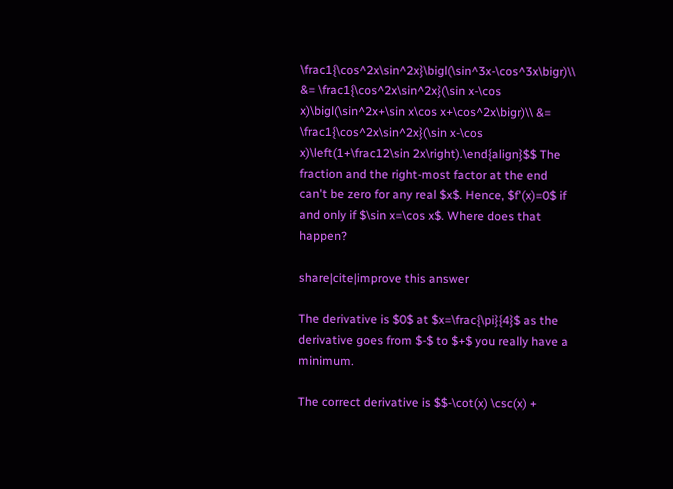\frac1{\cos^2x\sin^2x}\bigl(\sin^3x-\cos^3x\bigr)\\ &= \frac1{\cos^2x\sin^2x}(\sin x-\cos x)\bigl(\sin^2x+\sin x\cos x+\cos^2x\bigr)\\ &= \frac1{\cos^2x\sin^2x}(\sin x-\cos x)\left(1+\frac12\sin 2x\right).\end{align}$$ The fraction and the right-most factor at the end can't be zero for any real $x$. Hence, $f'(x)=0$ if and only if $\sin x=\cos x$. Where does that happen?

share|cite|improve this answer

The derivative is $0$ at $x=\frac{\pi}{4}$ as the derivative goes from $-$ to $+$ you really have a minimum.

The correct derivative is $$-\cot(x) \csc(x) +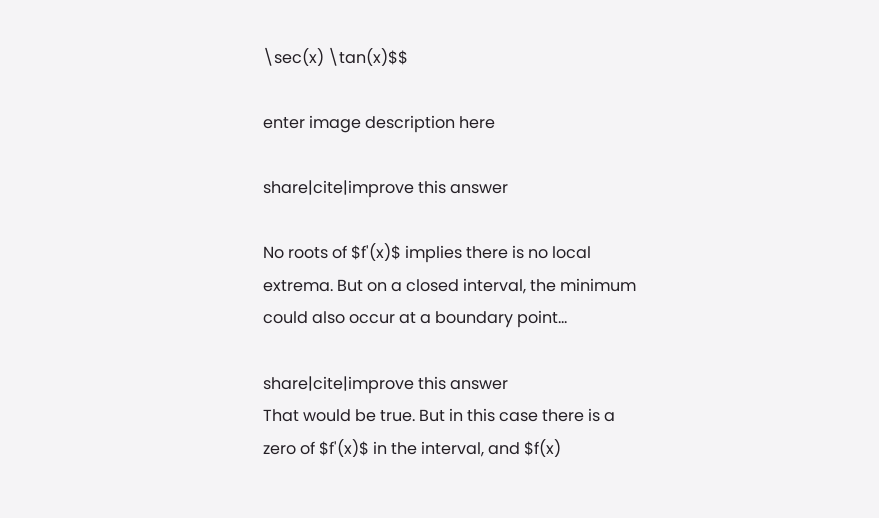\sec(x) \tan(x)$$

enter image description here

share|cite|improve this answer

No roots of $f'(x)$ implies there is no local extrema. But on a closed interval, the minimum could also occur at a boundary point...

share|cite|improve this answer
That would be true. But in this case there is a zero of $f'(x)$ in the interval, and $f(x)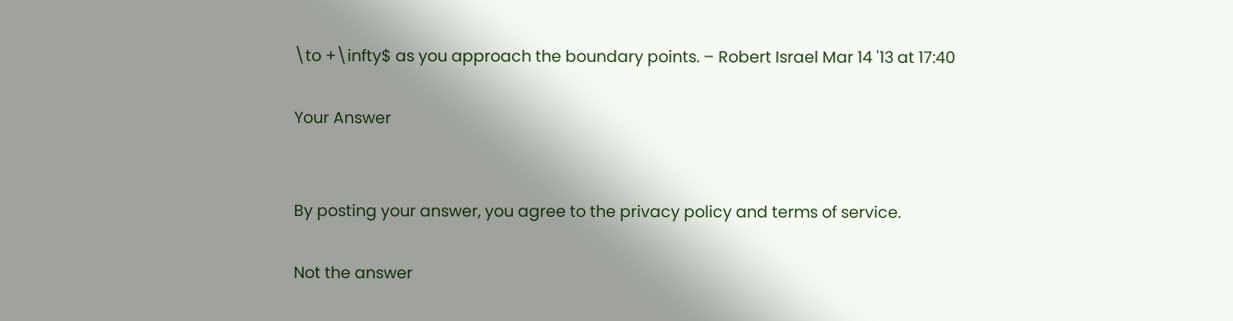\to +\infty$ as you approach the boundary points. – Robert Israel Mar 14 '13 at 17:40

Your Answer


By posting your answer, you agree to the privacy policy and terms of service.

Not the answer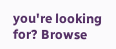you're looking for? Browse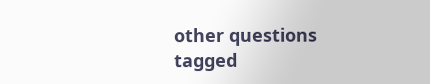other questions tagged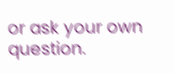or ask your own question.